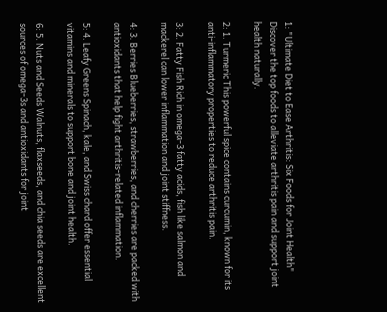1: "Ultimate Diet to Ease Arthritis: Six Foods for Joint Health" Discover the top foods to alleviate arthritis pain and support joint health naturally.

2: 1. Turmeric This powerful spice contains curcumin, known for its anti-inflammatory properties to reduce arthritis pain.

3: 2. Fatty Fish Rich in omega-3 fatty acids, fish like salmon and mackerel can lower inflammation and joint stiffness.

4: 3. Berries Blueberries, strawberries, and cherries are packed with antioxidants that help fight arthritis-related inflammation.

5: 4. Leafy Greens Spinach, kale, and Swiss chard offer essential vitamins and minerals to support bone and joint health.

6: 5. Nuts and Seeds Walnuts, flaxseeds, and chia seeds are excellent sources of omega-3s and antioxidants for joint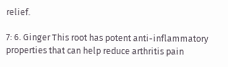relief.

7: 6. Ginger This root has potent anti-inflammatory properties that can help reduce arthritis pain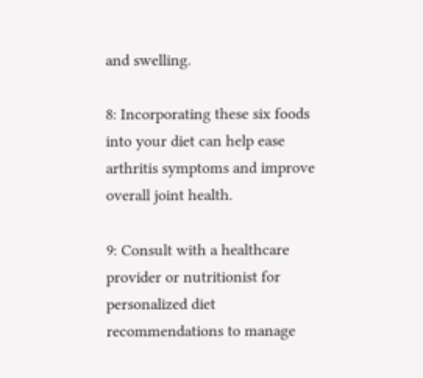and swelling.

8: Incorporating these six foods into your diet can help ease arthritis symptoms and improve overall joint health.

9: Consult with a healthcare provider or nutritionist for personalized diet recommendations to manage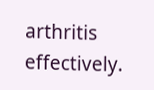arthritis effectively.